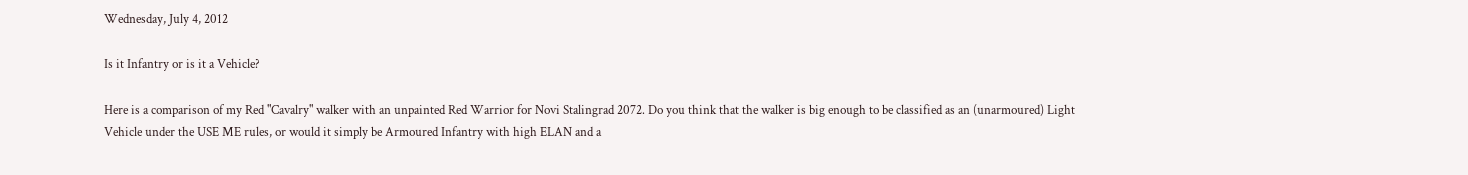Wednesday, July 4, 2012

Is it Infantry or is it a Vehicle?

Here is a comparison of my Red "Cavalry" walker with an unpainted Red Warrior for Novi Stalingrad 2072. Do you think that the walker is big enough to be classified as an (unarmoured) Light Vehicle under the USE ME rules, or would it simply be Armoured Infantry with high ELAN and a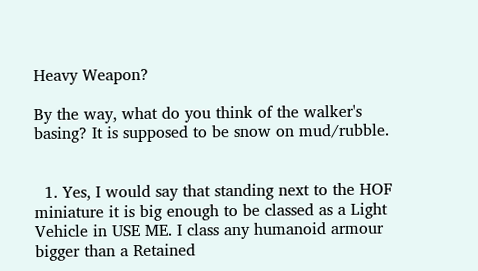Heavy Weapon?

By the way, what do you think of the walker's basing? It is supposed to be snow on mud/rubble.


  1. Yes, I would say that standing next to the HOF miniature it is big enough to be classed as a Light Vehicle in USE ME. I class any humanoid armour bigger than a Retained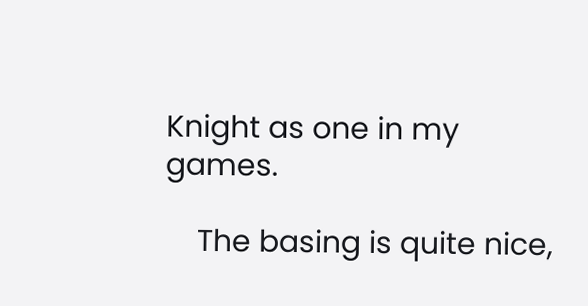Knight as one in my games.

    The basing is quite nice,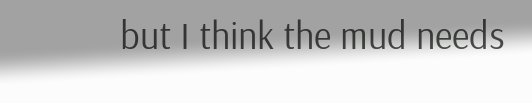but I think the mud needs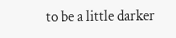to be a little darker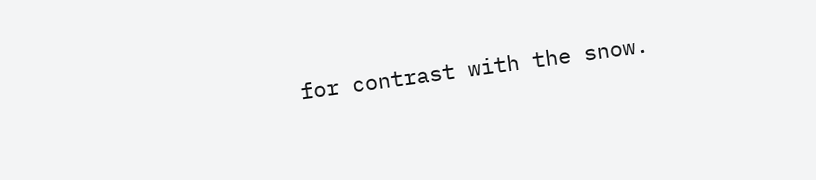for contrast with the snow.